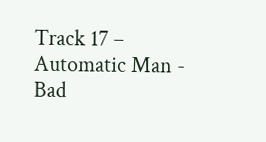Track 17 – Automatic Man - Bad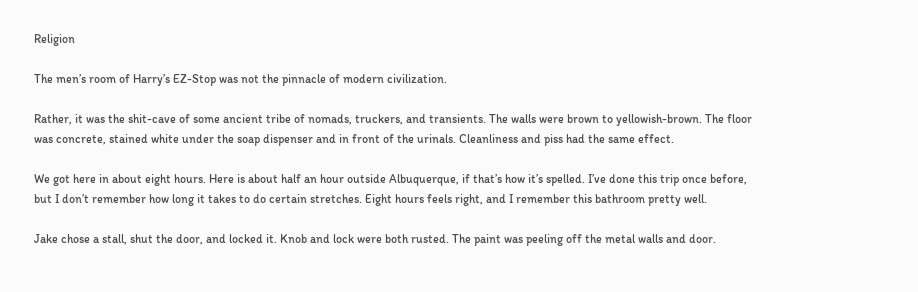Religion

The men’s room of Harry’s EZ-Stop was not the pinnacle of modern civilization.

Rather, it was the shit-cave of some ancient tribe of nomads, truckers, and transients. The walls were brown to yellowish-brown. The floor was concrete, stained white under the soap dispenser and in front of the urinals. Cleanliness and piss had the same effect.

We got here in about eight hours. Here is about half an hour outside Albuquerque, if that’s how it’s spelled. I’ve done this trip once before, but I don’t remember how long it takes to do certain stretches. Eight hours feels right, and I remember this bathroom pretty well.

Jake chose a stall, shut the door, and locked it. Knob and lock were both rusted. The paint was peeling off the metal walls and door.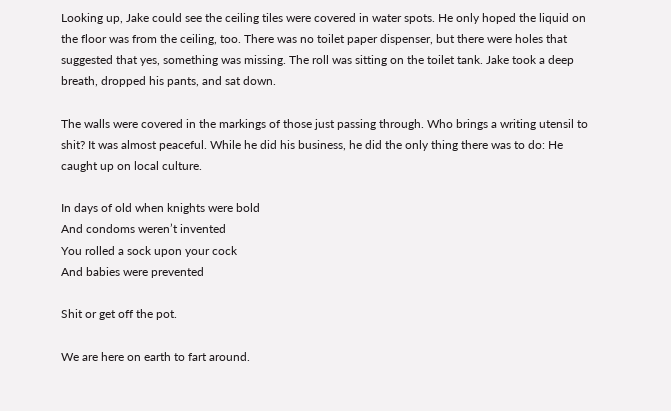Looking up, Jake could see the ceiling tiles were covered in water spots. He only hoped the liquid on the floor was from the ceiling, too. There was no toilet paper dispenser, but there were holes that suggested that yes, something was missing. The roll was sitting on the toilet tank. Jake took a deep breath, dropped his pants, and sat down.

The walls were covered in the markings of those just passing through. Who brings a writing utensil to shit? It was almost peaceful. While he did his business, he did the only thing there was to do: He caught up on local culture.

In days of old when knights were bold
And condoms weren’t invented
You rolled a sock upon your cock
And babies were prevented

Shit or get off the pot.

We are here on earth to fart around.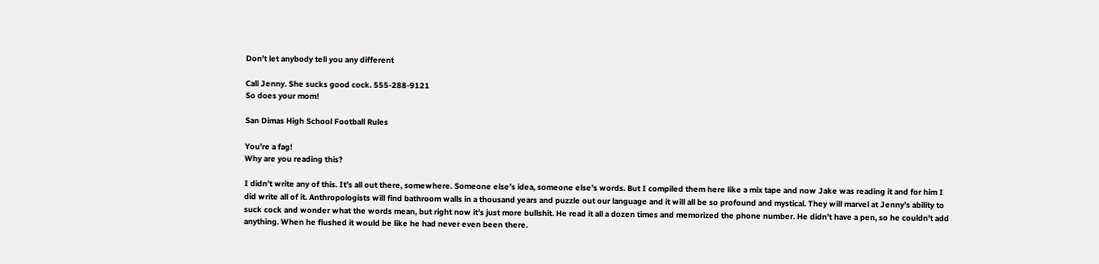Don’t let anybody tell you any different

Call Jenny. She sucks good cock. 555-288-9121
So does your mom!

San Dimas High School Football Rules

You’re a fag!
Why are you reading this?

I didn’t write any of this. It’s all out there, somewhere. Someone else’s idea, someone else’s words. But I compiled them here like a mix tape and now Jake was reading it and for him I did write all of it. Anthropologists will find bathroom walls in a thousand years and puzzle out our language and it will all be so profound and mystical. They will marvel at Jenny’s ability to suck cock and wonder what the words mean, but right now it’s just more bullshit. He read it all a dozen times and memorized the phone number. He didn’t have a pen, so he couldn’t add anything. When he flushed it would be like he had never even been there.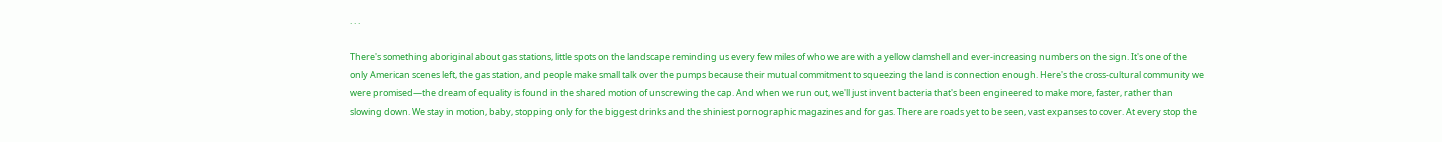. . .

There's something aboriginal about gas stations, little spots on the landscape reminding us every few miles of who we are with a yellow clamshell and ever-increasing numbers on the sign. It's one of the only American scenes left, the gas station, and people make small talk over the pumps because their mutual commitment to squeezing the land is connection enough. Here's the cross-cultural community we were promised—the dream of equality is found in the shared motion of unscrewing the cap. And when we run out, we'll just invent bacteria that's been engineered to make more, faster, rather than slowing down. We stay in motion, baby, stopping only for the biggest drinks and the shiniest pornographic magazines and for gas. There are roads yet to be seen, vast expanses to cover. At every stop the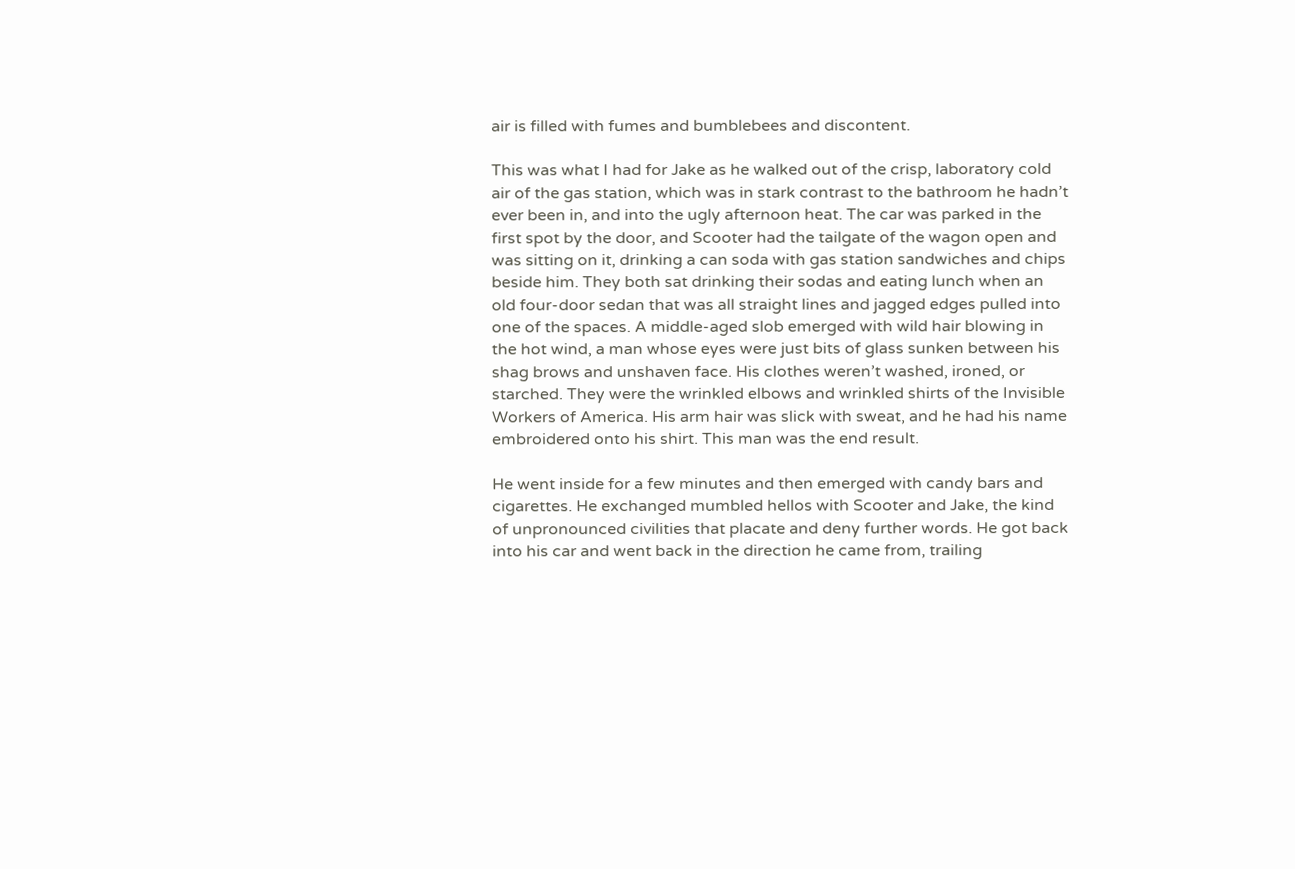air is filled with fumes and bumblebees and discontent.

This was what I had for Jake as he walked out of the crisp, laboratory cold air of the gas station, which was in stark contrast to the bathroom he hadn’t ever been in, and into the ugly afternoon heat. The car was parked in the first spot by the door, and Scooter had the tailgate of the wagon open and was sitting on it, drinking a can soda with gas station sandwiches and chips beside him. They both sat drinking their sodas and eating lunch when an old four-door sedan that was all straight lines and jagged edges pulled into one of the spaces. A middle-aged slob emerged with wild hair blowing in the hot wind, a man whose eyes were just bits of glass sunken between his shag brows and unshaven face. His clothes weren’t washed, ironed, or starched. They were the wrinkled elbows and wrinkled shirts of the Invisible Workers of America. His arm hair was slick with sweat, and he had his name embroidered onto his shirt. This man was the end result.

He went inside for a few minutes and then emerged with candy bars and cigarettes. He exchanged mumbled hellos with Scooter and Jake, the kind of unpronounced civilities that placate and deny further words. He got back into his car and went back in the direction he came from, trailing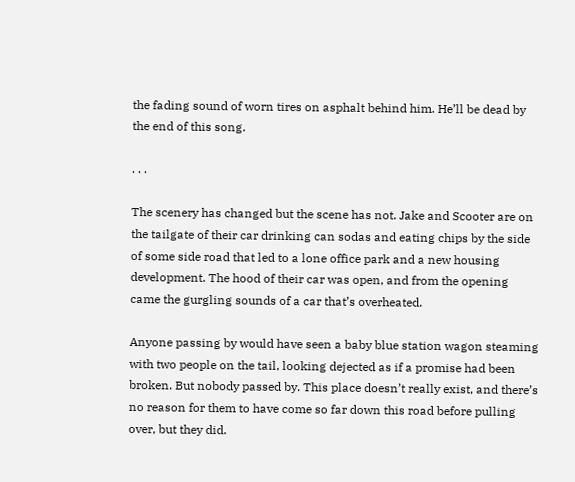the fading sound of worn tires on asphalt behind him. He’ll be dead by the end of this song.

. . .

The scenery has changed but the scene has not. Jake and Scooter are on the tailgate of their car drinking can sodas and eating chips by the side of some side road that led to a lone office park and a new housing development. The hood of their car was open, and from the opening came the gurgling sounds of a car that’s overheated.

Anyone passing by would have seen a baby blue station wagon steaming with two people on the tail, looking dejected as if a promise had been broken. But nobody passed by. This place doesn’t really exist, and there’s no reason for them to have come so far down this road before pulling over, but they did.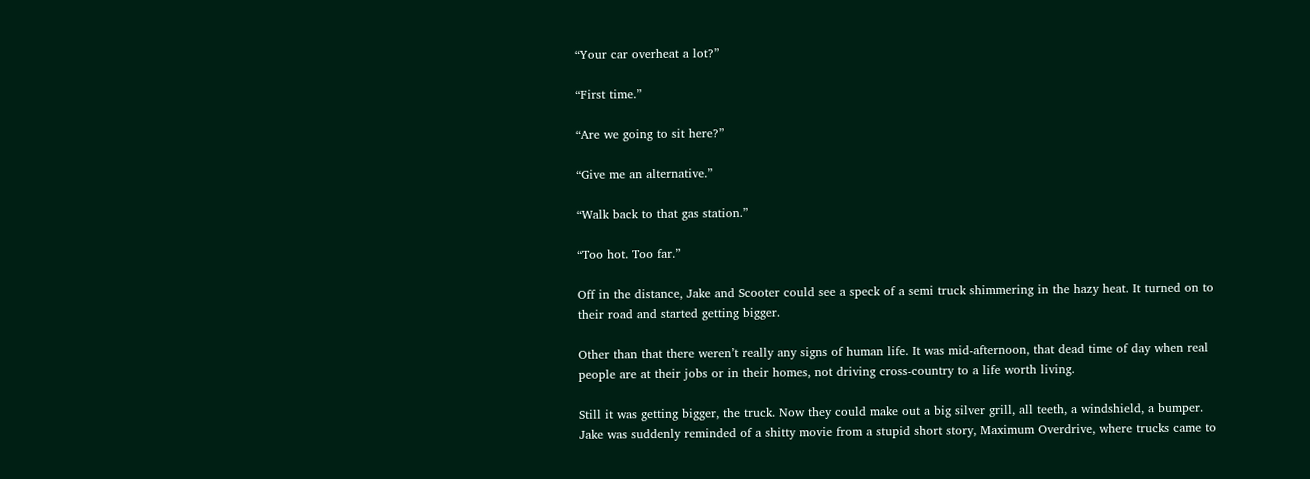“Your car overheat a lot?”

“First time.”

“Are we going to sit here?”

“Give me an alternative.”

“Walk back to that gas station.”

“Too hot. Too far.”

Off in the distance, Jake and Scooter could see a speck of a semi truck shimmering in the hazy heat. It turned on to their road and started getting bigger.

Other than that there weren’t really any signs of human life. It was mid-afternoon, that dead time of day when real people are at their jobs or in their homes, not driving cross-country to a life worth living.

Still it was getting bigger, the truck. Now they could make out a big silver grill, all teeth, a windshield, a bumper. Jake was suddenly reminded of a shitty movie from a stupid short story, Maximum Overdrive, where trucks came to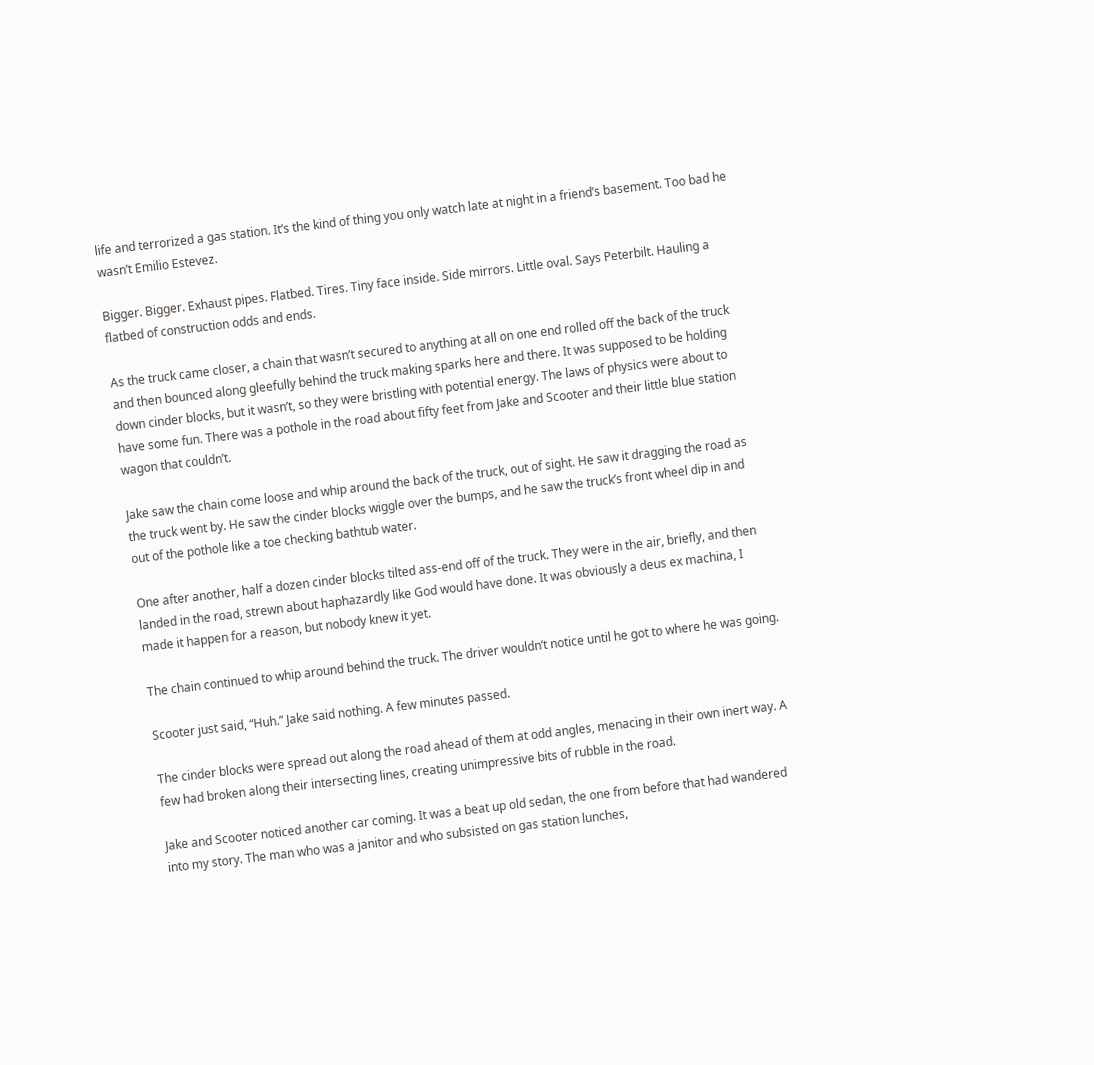life and terrorized a gas station. It’s the kind of thing you only watch late at night in a friend’s basement. Too bad he wasn’t Emilio Estevez.

Bigger. Bigger. Exhaust pipes. Flatbed. Tires. Tiny face inside. Side mirrors. Little oval. Says Peterbilt. Hauling a flatbed of construction odds and ends.

As the truck came closer, a chain that wasn’t secured to anything at all on one end rolled off the back of the truck and then bounced along gleefully behind the truck making sparks here and there. It was supposed to be holding down cinder blocks, but it wasn’t, so they were bristling with potential energy. The laws of physics were about to have some fun. There was a pothole in the road about fifty feet from Jake and Scooter and their little blue station wagon that couldn’t.

Jake saw the chain come loose and whip around the back of the truck, out of sight. He saw it dragging the road as the truck went by. He saw the cinder blocks wiggle over the bumps, and he saw the truck’s front wheel dip in and out of the pothole like a toe checking bathtub water.

One after another, half a dozen cinder blocks tilted ass-end off of the truck. They were in the air, briefly, and then landed in the road, strewn about haphazardly like God would have done. It was obviously a deus ex machina, I made it happen for a reason, but nobody knew it yet.

The chain continued to whip around behind the truck. The driver wouldn’t notice until he got to where he was going.

Scooter just said, “Huh.” Jake said nothing. A few minutes passed.

The cinder blocks were spread out along the road ahead of them at odd angles, menacing in their own inert way. A few had broken along their intersecting lines, creating unimpressive bits of rubble in the road.

Jake and Scooter noticed another car coming. It was a beat up old sedan, the one from before that had wandered into my story. The man who was a janitor and who subsisted on gas station lunches,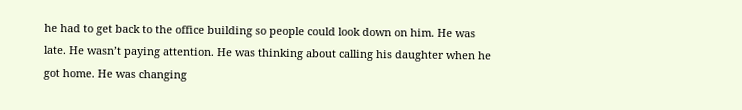he had to get back to the office building so people could look down on him. He was late. He wasn’t paying attention. He was thinking about calling his daughter when he got home. He was changing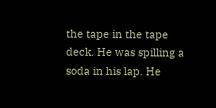the tape in the tape deck. He was spilling a soda in his lap. He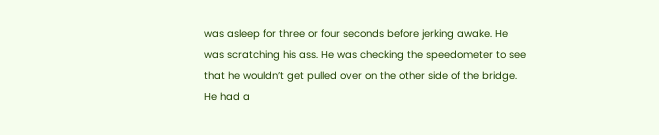was asleep for three or four seconds before jerking awake. He was scratching his ass. He was checking the speedometer to see that he wouldn’t get pulled over on the other side of the bridge. He had a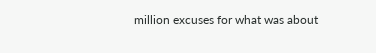million excuses for what was about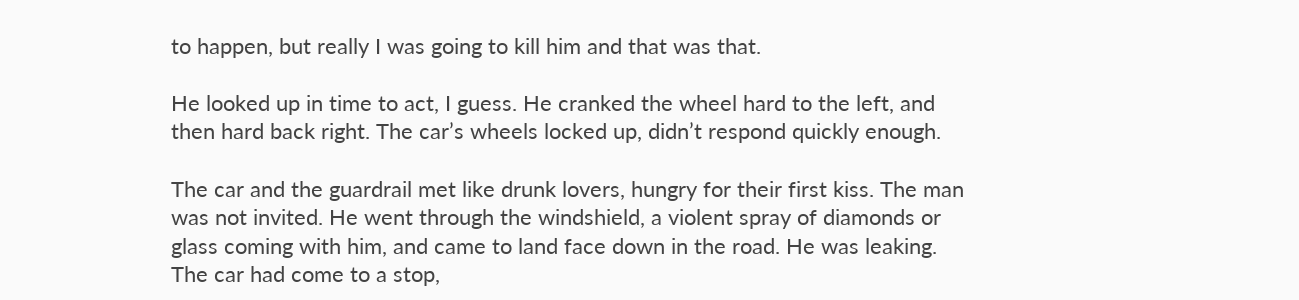to happen, but really I was going to kill him and that was that.

He looked up in time to act, I guess. He cranked the wheel hard to the left, and then hard back right. The car’s wheels locked up, didn’t respond quickly enough.

The car and the guardrail met like drunk lovers, hungry for their first kiss. The man was not invited. He went through the windshield, a violent spray of diamonds or glass coming with him, and came to land face down in the road. He was leaking. The car had come to a stop,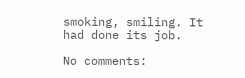smoking, smiling. It had done its job.

No comments: